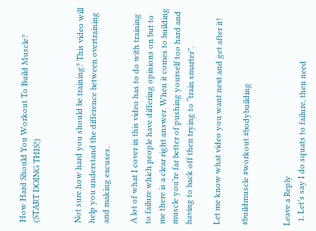How Hard Should You Workout To Build Muscle? (START DOING THIS!)


Not sure how hard you should be training? This video will help you understand the difference between overtraining and making excuses.

A lot of what I cover in this video has to do with training to failure which people have differing opinions on but to me there is a clear right answer. When it comes to building muscle you’re far better of pushing yourself too hard and having to back off then trying to “train smarter”.

Let me know what video you want next and get after it!

#buildmuscle #workout #bodybuilding


Leave a Reply
  1. Let’s say I do squats to failure, then need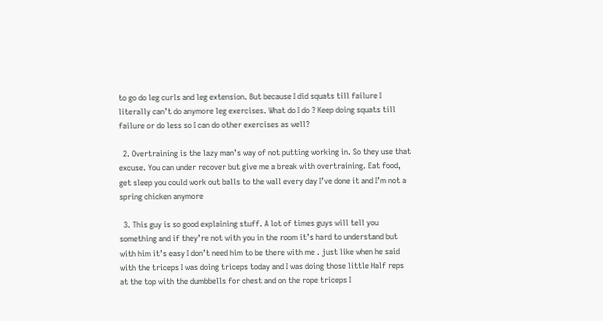to go do leg curls and leg extension. But because I did squats till failure I literally can’t do anymore leg exercises. What do I do ? Keep doing squats till failure or do less so I can do other exercises as well?

  2. Overtraining is the lazy man’s way of not putting working in. So they use that excuse. You can under recover but give me a break with overtraining. Eat food, get sleep you could work out balls to the wall every day I’ve done it and I’m not a spring chicken anymore

  3. This guy is so good explaining stuff. A lot of times guys will tell you something and if they’re not with you in the room it’s hard to understand but with him it’s easy I don’t need him to be there with me . just like when he said with the triceps I was doing triceps today and I was doing those little Half reps at the top with the dumbbells for chest and on the rope triceps I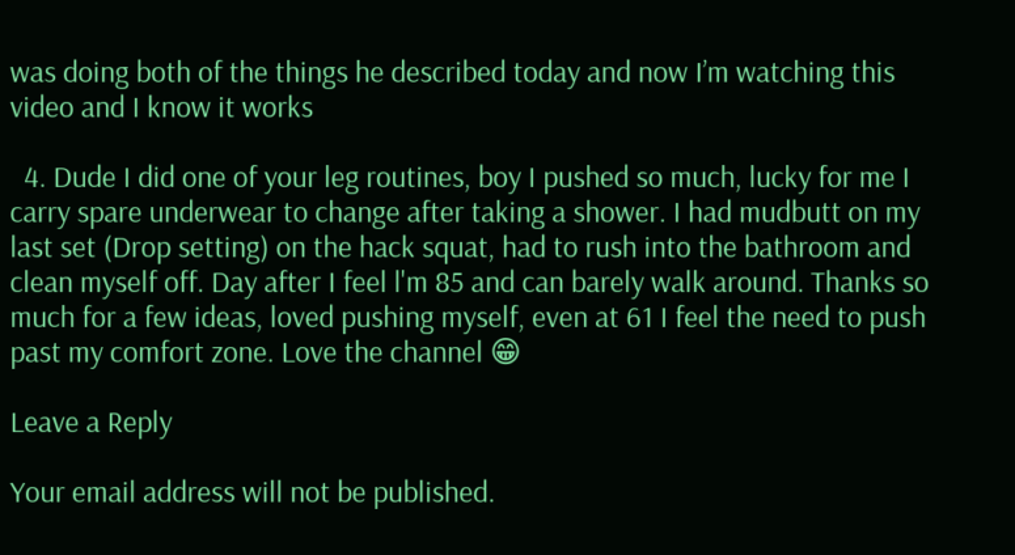was doing both of the things he described today and now I’m watching this video and I know it works

  4. Dude I did one of your leg routines, boy I pushed so much, lucky for me I carry spare underwear to change after taking a shower. I had mudbutt on my last set (Drop setting) on the hack squat, had to rush into the bathroom and clean myself off. Day after I feel l'm 85 and can barely walk around. Thanks so much for a few ideas, loved pushing myself, even at 61 I feel the need to push past my comfort zone. Love the channel 😁

Leave a Reply

Your email address will not be published.